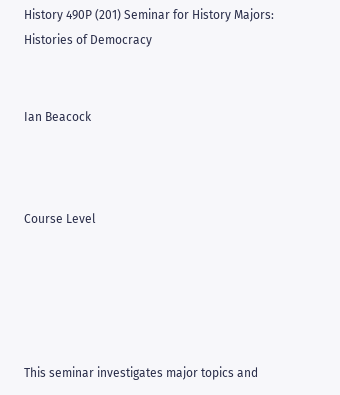History 490P (201) Seminar for History Majors: Histories of Democracy


Ian Beacock



Course Level





This seminar investigates major topics and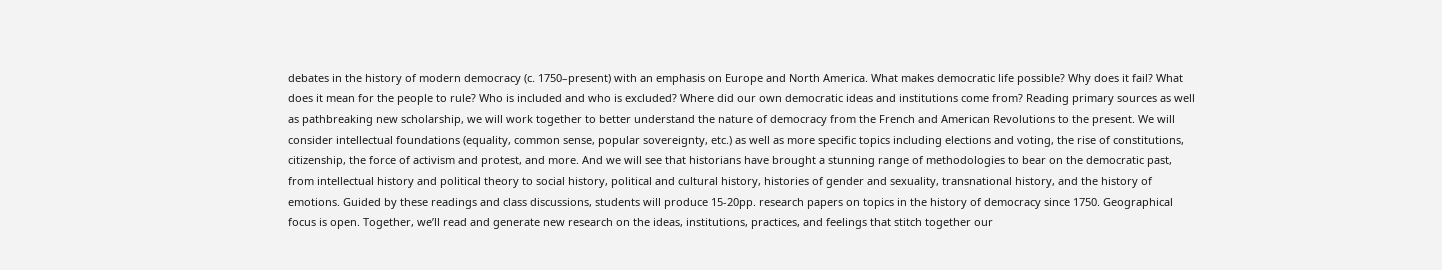debates in the history of modern democracy (c. 1750–present) with an emphasis on Europe and North America. What makes democratic life possible? Why does it fail? What does it mean for the people to rule? Who is included and who is excluded? Where did our own democratic ideas and institutions come from? Reading primary sources as well as pathbreaking new scholarship, we will work together to better understand the nature of democracy from the French and American Revolutions to the present. We will consider intellectual foundations (equality, common sense, popular sovereignty, etc.) as well as more specific topics including elections and voting, the rise of constitutions, citizenship, the force of activism and protest, and more. And we will see that historians have brought a stunning range of methodologies to bear on the democratic past, from intellectual history and political theory to social history, political and cultural history, histories of gender and sexuality, transnational history, and the history of emotions. Guided by these readings and class discussions, students will produce 15-20pp. research papers on topics in the history of democracy since 1750. Geographical focus is open. Together, we’ll read and generate new research on the ideas, institutions, practices, and feelings that stitch together our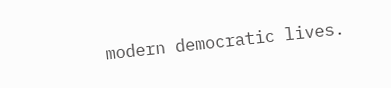modern democratic lives.